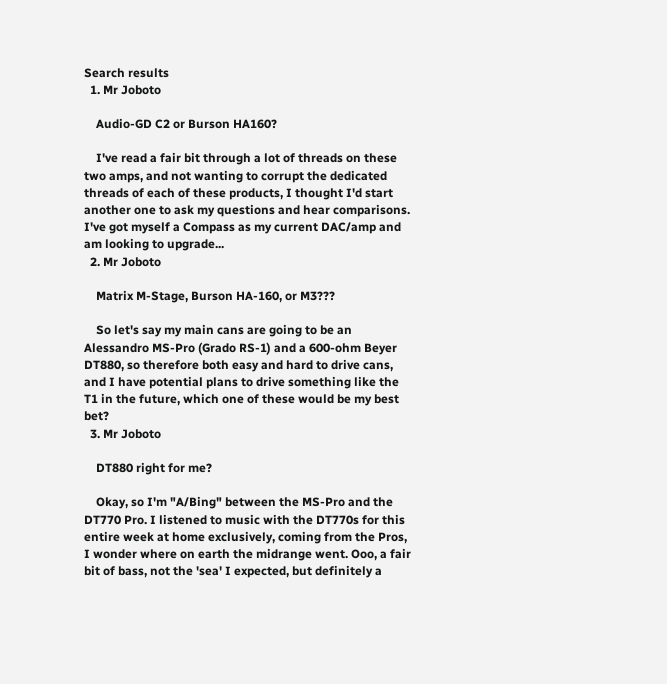Search results
  1. Mr Joboto

    Audio-GD C2 or Burson HA160?

    I've read a fair bit through a lot of threads on these two amps, and not wanting to corrupt the dedicated threads of each of these products, I thought I'd start another one to ask my questions and hear comparisons.   I've got myself a Compass as my current DAC/amp and am looking to upgrade...
  2. Mr Joboto

    Matrix M-Stage, Burson HA-160, or M3???

    So let's say my main cans are going to be an Alessandro MS-Pro (Grado RS-1) and a 600-ohm Beyer DT880, so therefore both easy and hard to drive cans, and I have potential plans to drive something like the T1 in the future, which one of these would be my best bet?
  3. Mr Joboto

    DT880 right for me?

    Okay, so I'm "A/Bing" between the MS-Pro and the DT770 Pro. I listened to music with the DT770s for this entire week at home exclusively, coming from the Pros, I wonder where on earth the midrange went. Ooo, a fair bit of bass, not the 'sea' I expected, but definitely a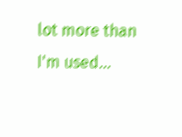lot more than I'm used...